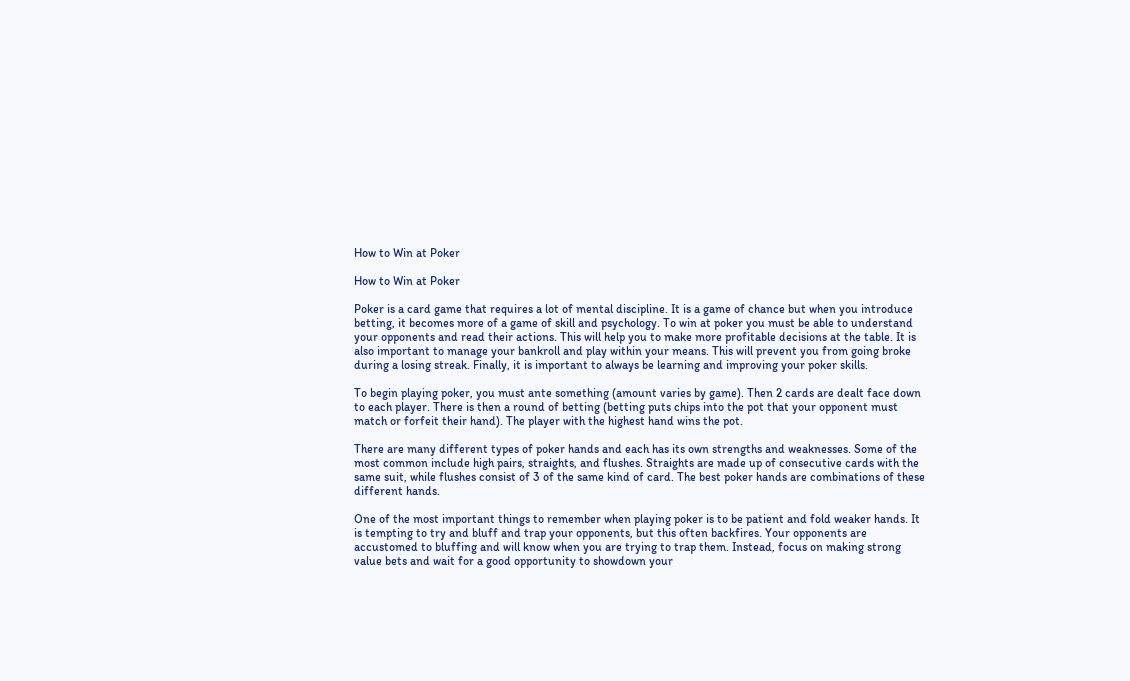How to Win at Poker

How to Win at Poker

Poker is a card game that requires a lot of mental discipline. It is a game of chance but when you introduce betting, it becomes more of a game of skill and psychology. To win at poker you must be able to understand your opponents and read their actions. This will help you to make more profitable decisions at the table. It is also important to manage your bankroll and play within your means. This will prevent you from going broke during a losing streak. Finally, it is important to always be learning and improving your poker skills.

To begin playing poker, you must ante something (amount varies by game). Then 2 cards are dealt face down to each player. There is then a round of betting (betting puts chips into the pot that your opponent must match or forfeit their hand). The player with the highest hand wins the pot.

There are many different types of poker hands and each has its own strengths and weaknesses. Some of the most common include high pairs, straights, and flushes. Straights are made up of consecutive cards with the same suit, while flushes consist of 3 of the same kind of card. The best poker hands are combinations of these different hands.

One of the most important things to remember when playing poker is to be patient and fold weaker hands. It is tempting to try and bluff and trap your opponents, but this often backfires. Your opponents are accustomed to bluffing and will know when you are trying to trap them. Instead, focus on making strong value bets and wait for a good opportunity to showdown your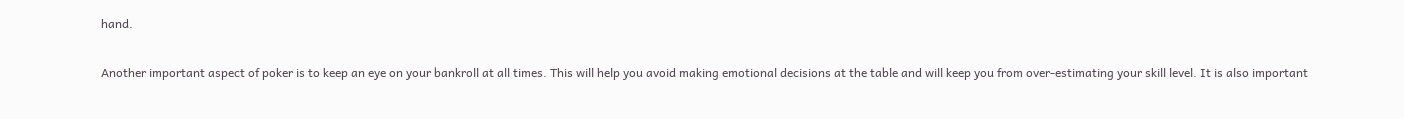hand.

Another important aspect of poker is to keep an eye on your bankroll at all times. This will help you avoid making emotional decisions at the table and will keep you from over-estimating your skill level. It is also important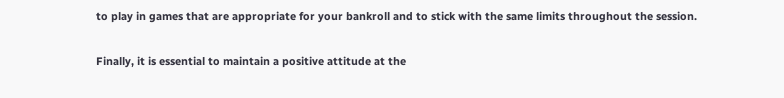to play in games that are appropriate for your bankroll and to stick with the same limits throughout the session.

Finally, it is essential to maintain a positive attitude at the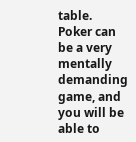table. Poker can be a very mentally demanding game, and you will be able to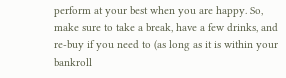perform at your best when you are happy. So, make sure to take a break, have a few drinks, and re-buy if you need to (as long as it is within your bankroll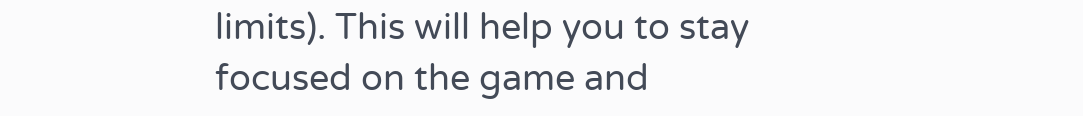limits). This will help you to stay focused on the game and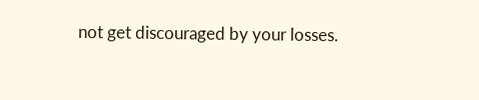not get discouraged by your losses.